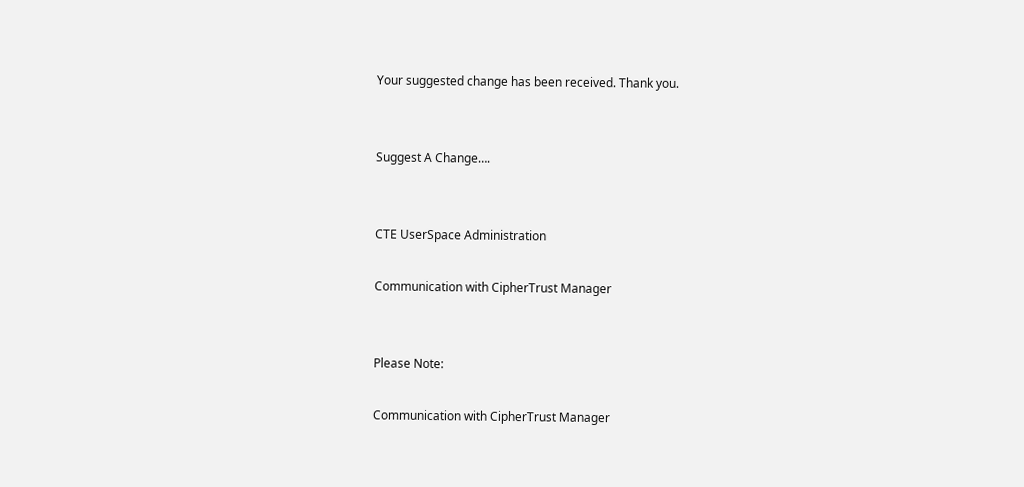Your suggested change has been received. Thank you.


Suggest A Change….


CTE UserSpace Administration

Communication with CipherTrust Manager


Please Note:

Communication with CipherTrust Manager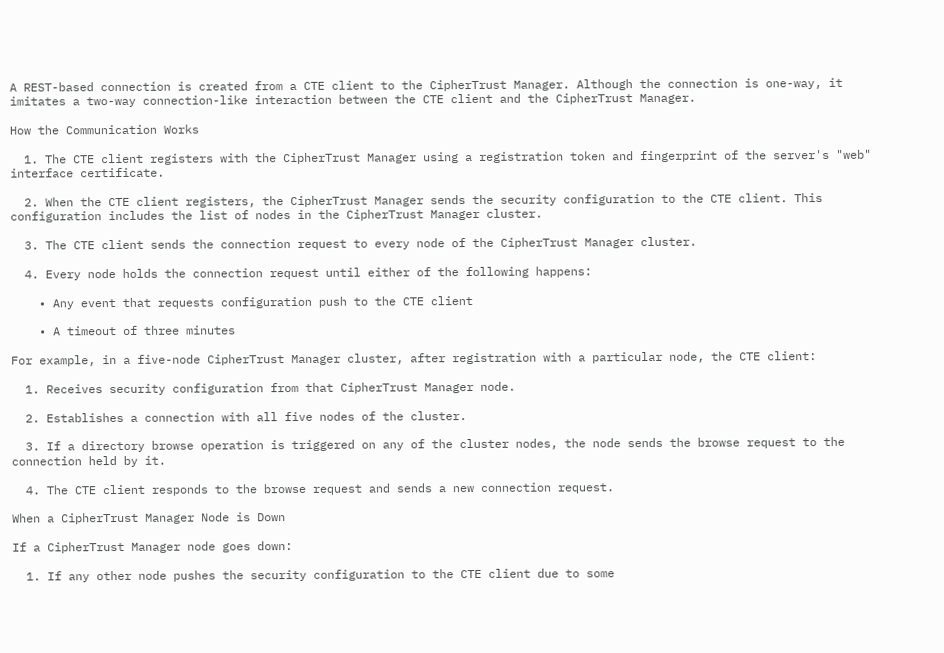A REST-based connection is created from a CTE client to the CipherTrust Manager. Although the connection is one-way, it imitates a two-way connection-like interaction between the CTE client and the CipherTrust Manager.

How the Communication Works

  1. The CTE client registers with the CipherTrust Manager using a registration token and fingerprint of the server's "web" interface certificate.

  2. When the CTE client registers, the CipherTrust Manager sends the security configuration to the CTE client. This configuration includes the list of nodes in the CipherTrust Manager cluster.

  3. The CTE client sends the connection request to every node of the CipherTrust Manager cluster.

  4. Every node holds the connection request until either of the following happens:

    • Any event that requests configuration push to the CTE client

    • A timeout of three minutes

For example, in a five-node CipherTrust Manager cluster, after registration with a particular node, the CTE client:

  1. Receives security configuration from that CipherTrust Manager node.

  2. Establishes a connection with all five nodes of the cluster.

  3. If a directory browse operation is triggered on any of the cluster nodes, the node sends the browse request to the connection held by it.

  4. The CTE client responds to the browse request and sends a new connection request.

When a CipherTrust Manager Node is Down

If a CipherTrust Manager node goes down:

  1. If any other node pushes the security configuration to the CTE client due to some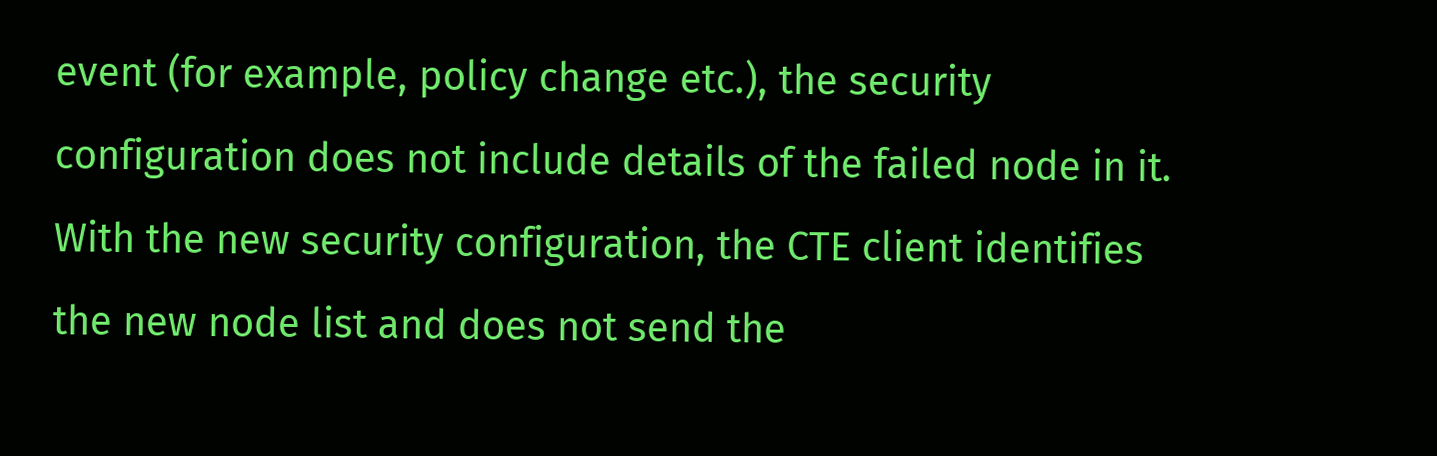event (for example, policy change etc.), the security configuration does not include details of the failed node in it. With the new security configuration, the CTE client identifies the new node list and does not send the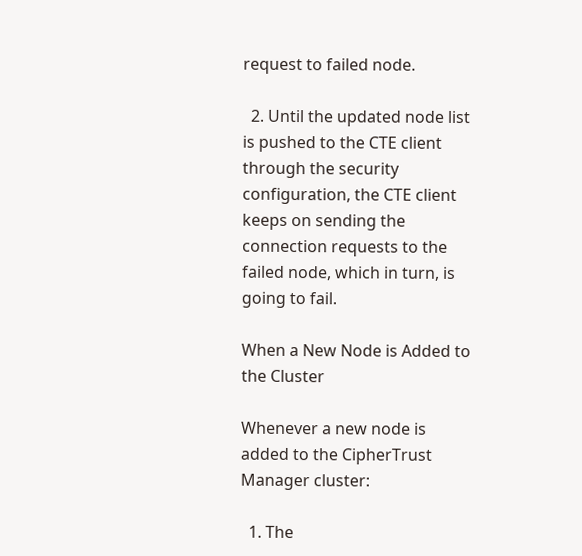request to failed node.

  2. Until the updated node list is pushed to the CTE client through the security configuration, the CTE client keeps on sending the connection requests to the failed node, which in turn, is going to fail.

When a New Node is Added to the Cluster

Whenever a new node is added to the CipherTrust Manager cluster:

  1. The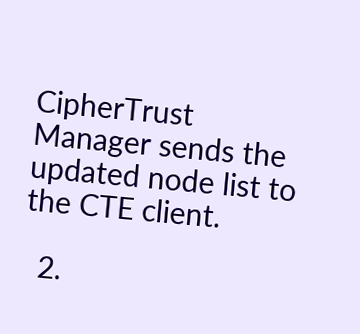CipherTrust Manager sends the updated node list to the CTE client.

  2.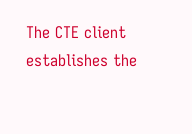The CTE client establishes the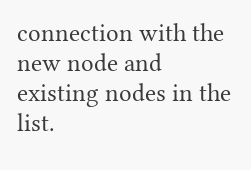connection with the new node and existing nodes in the list.